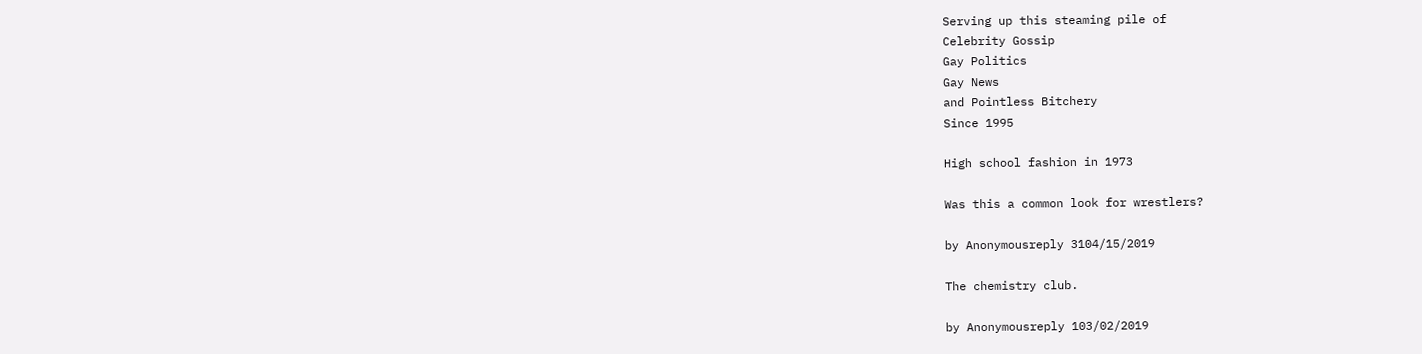Serving up this steaming pile of
Celebrity Gossip
Gay Politics
Gay News
and Pointless Bitchery
Since 1995

High school fashion in 1973

Was this a common look for wrestlers?

by Anonymousreply 3104/15/2019

The chemistry club.

by Anonymousreply 103/02/2019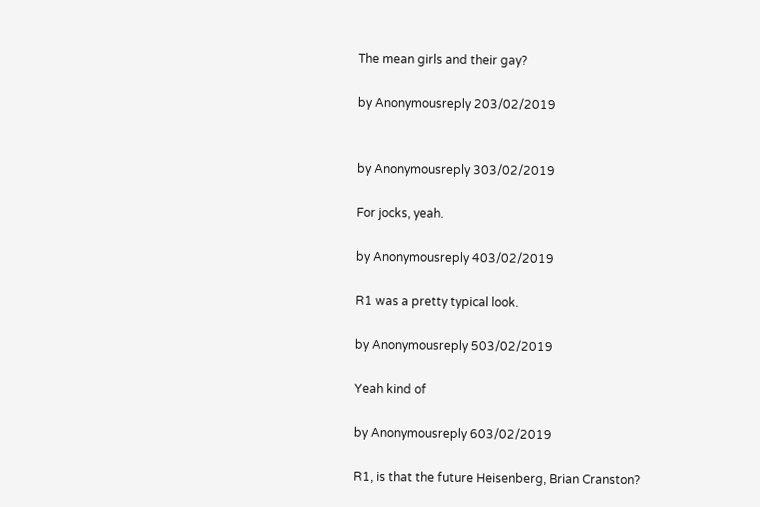The mean girls and their gay?

by Anonymousreply 203/02/2019


by Anonymousreply 303/02/2019

For jocks, yeah.

by Anonymousreply 403/02/2019

R1 was a pretty typical look.

by Anonymousreply 503/02/2019

Yeah kind of

by Anonymousreply 603/02/2019

R1, is that the future Heisenberg, Brian Cranston?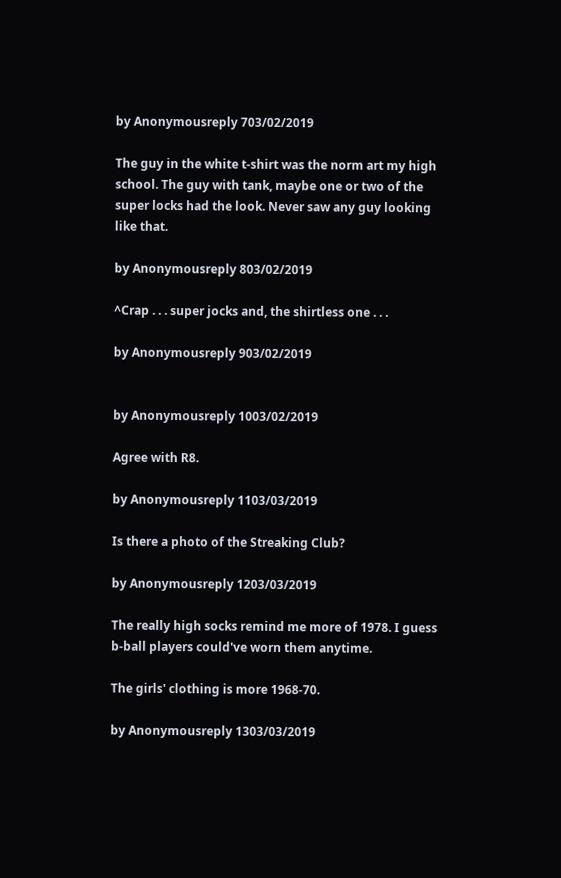by Anonymousreply 703/02/2019

The guy in the white t-shirt was the norm art my high school. The guy with tank, maybe one or two of the super locks had the look. Never saw any guy looking like that.

by Anonymousreply 803/02/2019

^Crap . . . super jocks and, the shirtless one . . .

by Anonymousreply 903/02/2019


by Anonymousreply 1003/02/2019

Agree with R8.

by Anonymousreply 1103/03/2019

Is there a photo of the Streaking Club?

by Anonymousreply 1203/03/2019

The really high socks remind me more of 1978. I guess b-ball players could've worn them anytime.

The girls' clothing is more 1968-70.

by Anonymousreply 1303/03/2019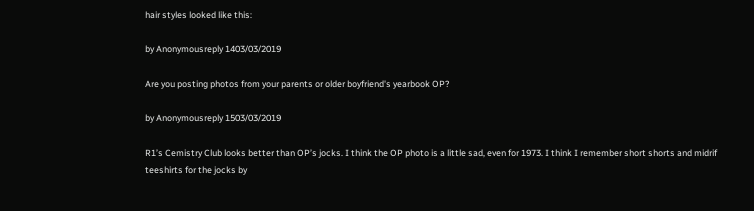hair styles looked like this:

by Anonymousreply 1403/03/2019

Are you posting photos from your parents or older boyfriend's yearbook OP?

by Anonymousreply 1503/03/2019

R1’s Cemistry Club looks better than OP’s jocks. I think the OP photo is a little sad, even for 1973. I think I remember short shorts and midrif teeshirts for the jocks by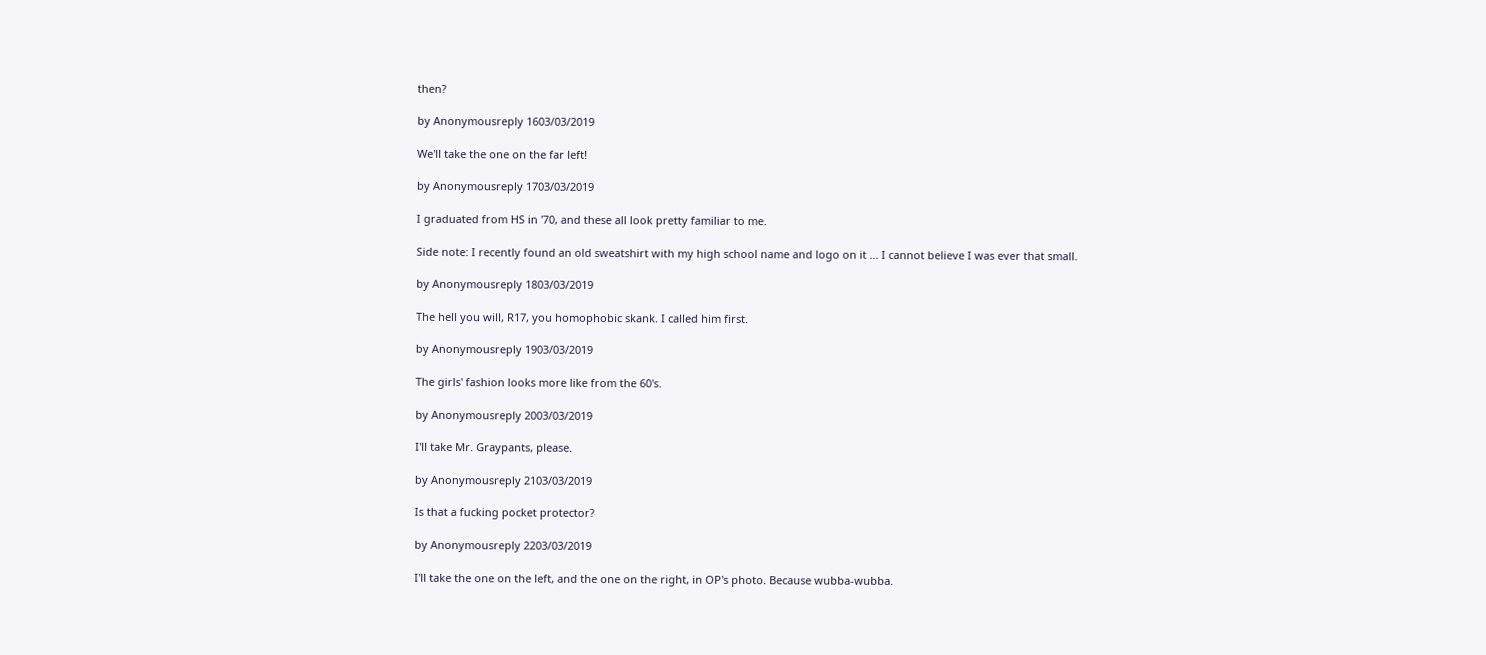then?

by Anonymousreply 1603/03/2019

We'll take the one on the far left!

by Anonymousreply 1703/03/2019

I graduated from HS in '70, and these all look pretty familiar to me.

Side note: I recently found an old sweatshirt with my high school name and logo on it ... I cannot believe I was ever that small.

by Anonymousreply 1803/03/2019

The hell you will, R17, you homophobic skank. I called him first.

by Anonymousreply 1903/03/2019

The girls' fashion looks more like from the 60's.

by Anonymousreply 2003/03/2019

I'll take Mr. Graypants, please.

by Anonymousreply 2103/03/2019

Is that a fucking pocket protector?

by Anonymousreply 2203/03/2019

I'll take the one on the left, and the one on the right, in OP's photo. Because wubba-wubba.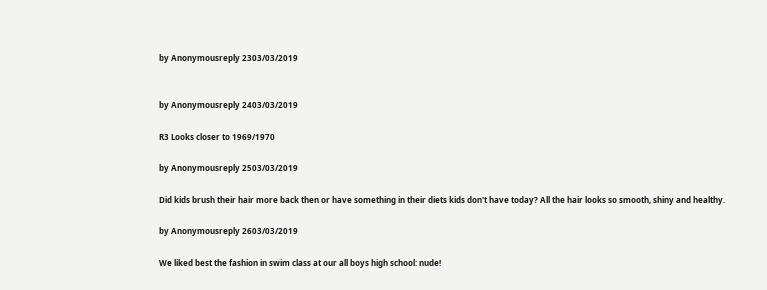by Anonymousreply 2303/03/2019


by Anonymousreply 2403/03/2019

R3 Looks closer to 1969/1970

by Anonymousreply 2503/03/2019

Did kids brush their hair more back then or have something in their diets kids don't have today? All the hair looks so smooth, shiny and healthy.

by Anonymousreply 2603/03/2019

We liked best the fashion in swim class at our all boys high school: nude!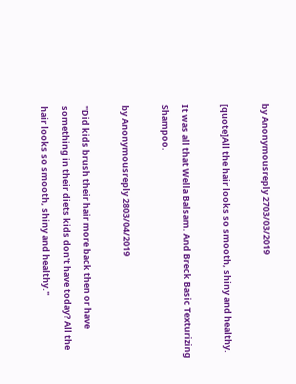by Anonymousreply 2703/03/2019

[quote]All the hair looks so smooth, shiny and healthy.

It was all that Wella Balsam. And Breck Basic Texturizing Shampoo.

by Anonymousreply 2803/04/2019

"Did kids brush their hair more back then or have something in their diets kids don't have today? All the hair looks so smooth, shiny and healthy."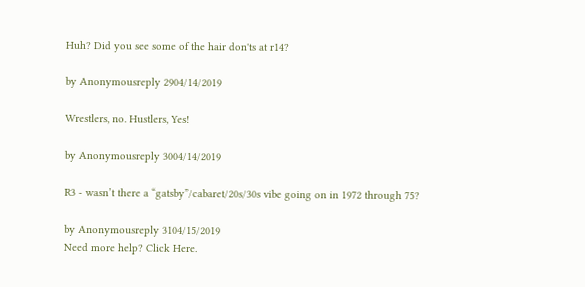Huh? Did you see some of the hair don'ts at r14?

by Anonymousreply 2904/14/2019

Wrestlers, no. Hustlers, Yes!

by Anonymousreply 3004/14/2019

R3 - wasn’t there a “gatsby”/cabaret/20s/30s vibe going on in 1972 through 75?

by Anonymousreply 3104/15/2019
Need more help? Click Here.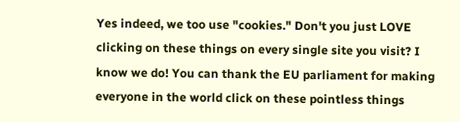Yes indeed, we too use "cookies." Don't you just LOVE clicking on these things on every single site you visit? I know we do! You can thank the EU parliament for making everyone in the world click on these pointless things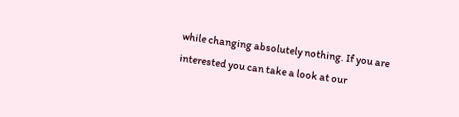while changing absolutely nothing. If you are interested you can take a look at our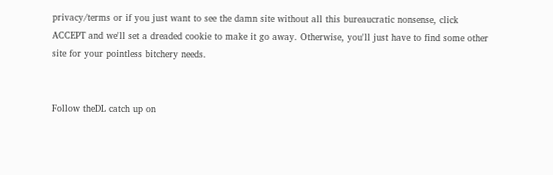privacy/terms or if you just want to see the damn site without all this bureaucratic nonsense, click ACCEPT and we'll set a dreaded cookie to make it go away. Otherwise, you'll just have to find some other site for your pointless bitchery needs.


Follow theDL catch up on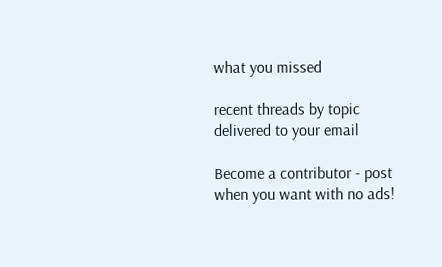what you missed

recent threads by topic delivered to your email

Become a contributor - post when you want with no ads!